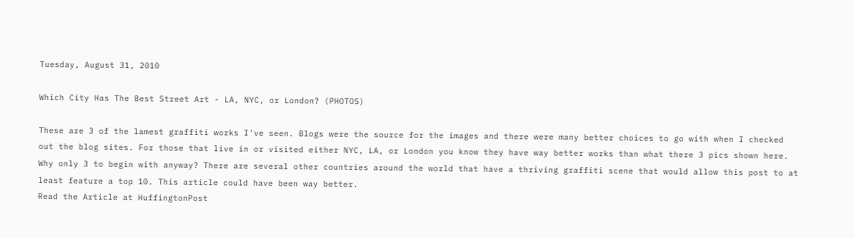Tuesday, August 31, 2010

Which City Has The Best Street Art - LA, NYC, or London? (PHOTOS)

These are 3 of the lamest graffiti works I've seen. Blogs were the source for the images and there were many better choices to go with when I checked out the blog sites. For those that live in or visited either NYC, LA, or London you know they have way better works than what there 3 pics shown here. Why only 3 to begin with anyway? There are several other countries around the world that have a thriving graffiti scene that would allow this post to at least feature a top 10. This article could have been way better.
Read the Article at HuffingtonPost